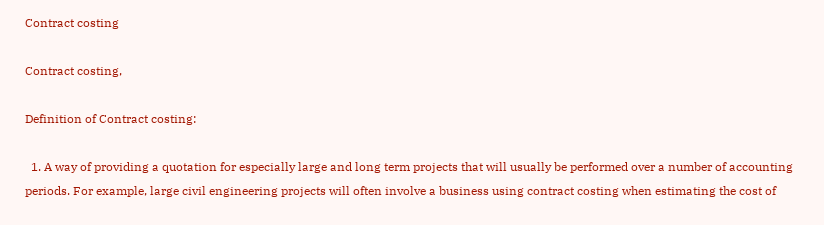Contract costing

Contract costing,

Definition of Contract costing:

  1. A way of providing a quotation for especially large and long term projects that will usually be performed over a number of accounting periods. For example, large civil engineering projects will often involve a business using contract costing when estimating the cost of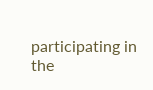participating in the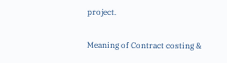project.

Meaning of Contract costing &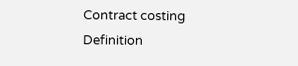Contract costing Definition